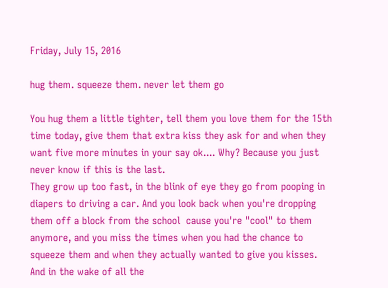Friday, July 15, 2016

hug them. squeeze them. never let them go

You hug them a little tighter, tell them you love them for the 15th time today, give them that extra kiss they ask for and when they want five more minutes in your say ok.... Why? Because you just never know if this is the last.
They grow up too fast, in the blink of eye they go from pooping in diapers to driving a car. And you look back when you're dropping them off a block from the school  cause you're "cool" to them anymore, and you miss the times when you had the chance to squeeze them and when they actually wanted to give you kisses.
And in the wake of all the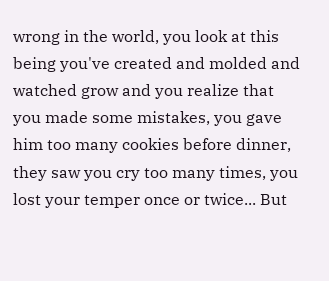wrong in the world, you look at this being you've created and molded and watched grow and you realize that you made some mistakes, you gave him too many cookies before dinner, they saw you cry too many times, you lost your temper once or twice... But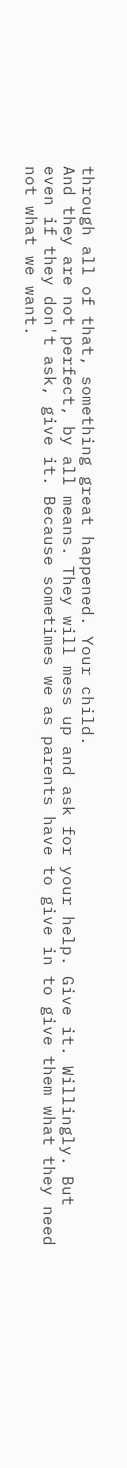through all of that, something great happened. Your child.
And they are not perfect, by all means. They will mess up and ask for your help. Give it. Willingly. But even if they don't ask, give it. Because sometimes we as parents have to give in to give them what they need not what we want.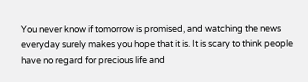You never know if tomorrow is promised, and watching the news everyday surely makes you hope that it is. It is scary to think people have no regard for precious life and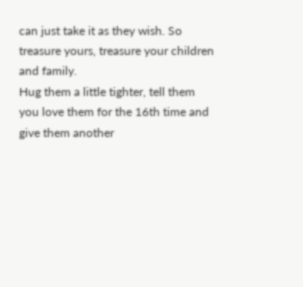can just take it as they wish. So treasure yours, treasure your children and family.
Hug them a little tighter, tell them you love them for the 16th time and give them another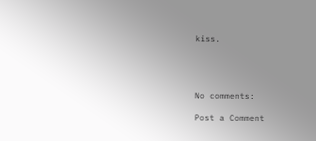kiss.




No comments:

Post a Comment